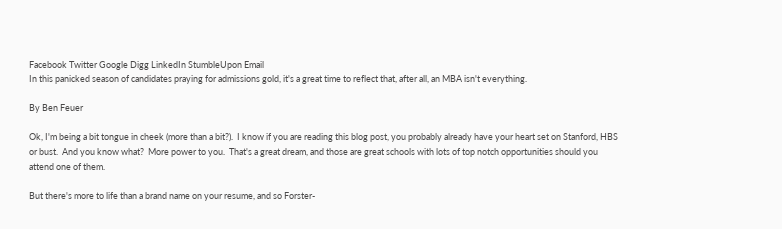Facebook Twitter Google Digg LinkedIn StumbleUpon Email
In this panicked season of candidates praying for admissions gold, it's a great time to reflect that, after all, an MBA isn't everything.

By Ben Feuer

Ok, I'm being a bit tongue in cheek (more than a bit?).  I know if you are reading this blog post, you probably already have your heart set on Stanford, HBS or bust.  And you know what?  More power to you.  That's a great dream, and those are great schools with lots of top notch opportunities should you attend one of them.

But there's more to life than a brand name on your resume, and so Forster-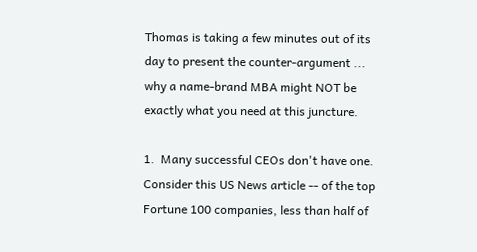Thomas is taking a few minutes out of its day to present the counter-argument ... why a name-brand MBA might NOT be exactly what you need at this juncture.

1.  Many successful CEOs don't have one.  Consider this US News article -- of the top Fortune 100 companies, less than half of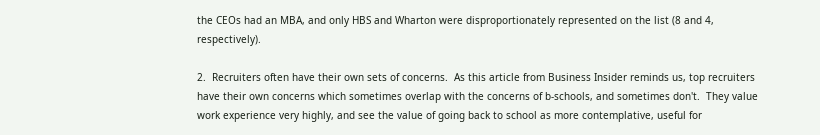the CEOs had an MBA, and only HBS and Wharton were disproportionately represented on the list (8 and 4, respectively).

2.  Recruiters often have their own sets of concerns.  As this article from Business Insider reminds us, top recruiters have their own concerns which sometimes overlap with the concerns of b-schools, and sometimes don't.  They value work experience very highly, and see the value of going back to school as more contemplative, useful for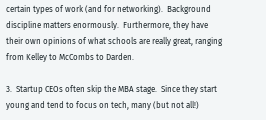certain types of work (and for networking).  Background discipline matters enormously.  Furthermore, they have their own opinions of what schools are really great, ranging from Kelley to McCombs to Darden.

3.  Startup CEOs often skip the MBA stage.  Since they start young and tend to focus on tech, many (but not all!)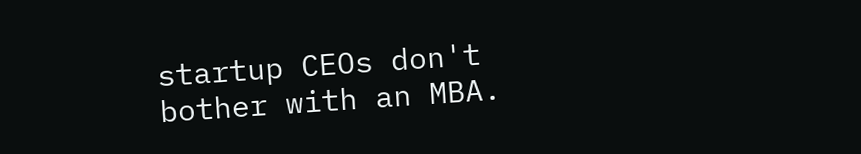startup CEOs don't bother with an MBA.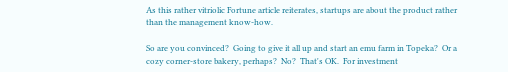As this rather vitriolic Fortune article reiterates, startups are about the product rather than the management know-how.

So are you convinced?  Going to give it all up and start an emu farm in Topeka?  Or a cozy corner-store bakery, perhaps?  No?  That's OK.  For investment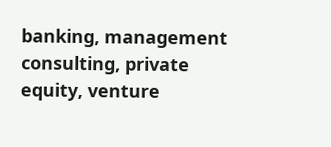banking, management consulting, private equity, venture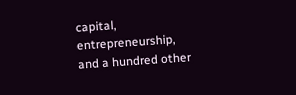capital, entrepreneurship, and a hundred other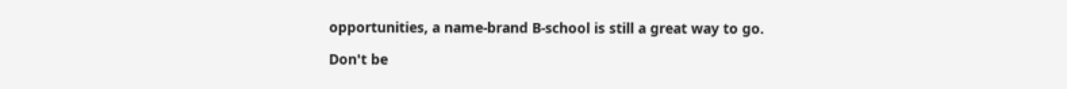opportunities, a name-brand B-school is still a great way to go.

Don't be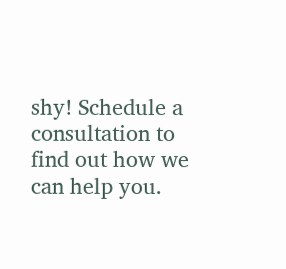shy! Schedule a consultation to find out how we can help you.